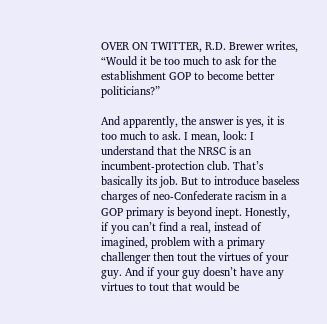OVER ON TWITTER, R.D. Brewer writes, “Would it be too much to ask for the establishment GOP to become better politicians?”

And apparently, the answer is yes, it is too much to ask. I mean, look: I understand that the NRSC is an incumbent-protection club. That’s basically its job. But to introduce baseless charges of neo-Confederate racism in a GOP primary is beyond inept. Honestly, if you can’t find a real, instead of imagined, problem with a primary challenger then tout the virtues of your guy. And if your guy doesn’t have any virtues to tout that would be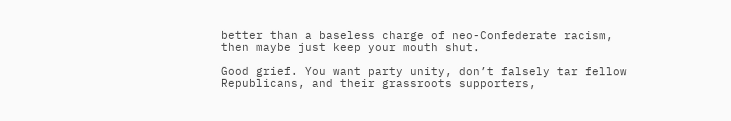better than a baseless charge of neo-Confederate racism, then maybe just keep your mouth shut.

Good grief. You want party unity, don’t falsely tar fellow Republicans, and their grassroots supporters,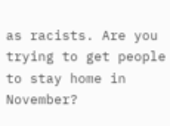as racists. Are you trying to get people to stay home in November?